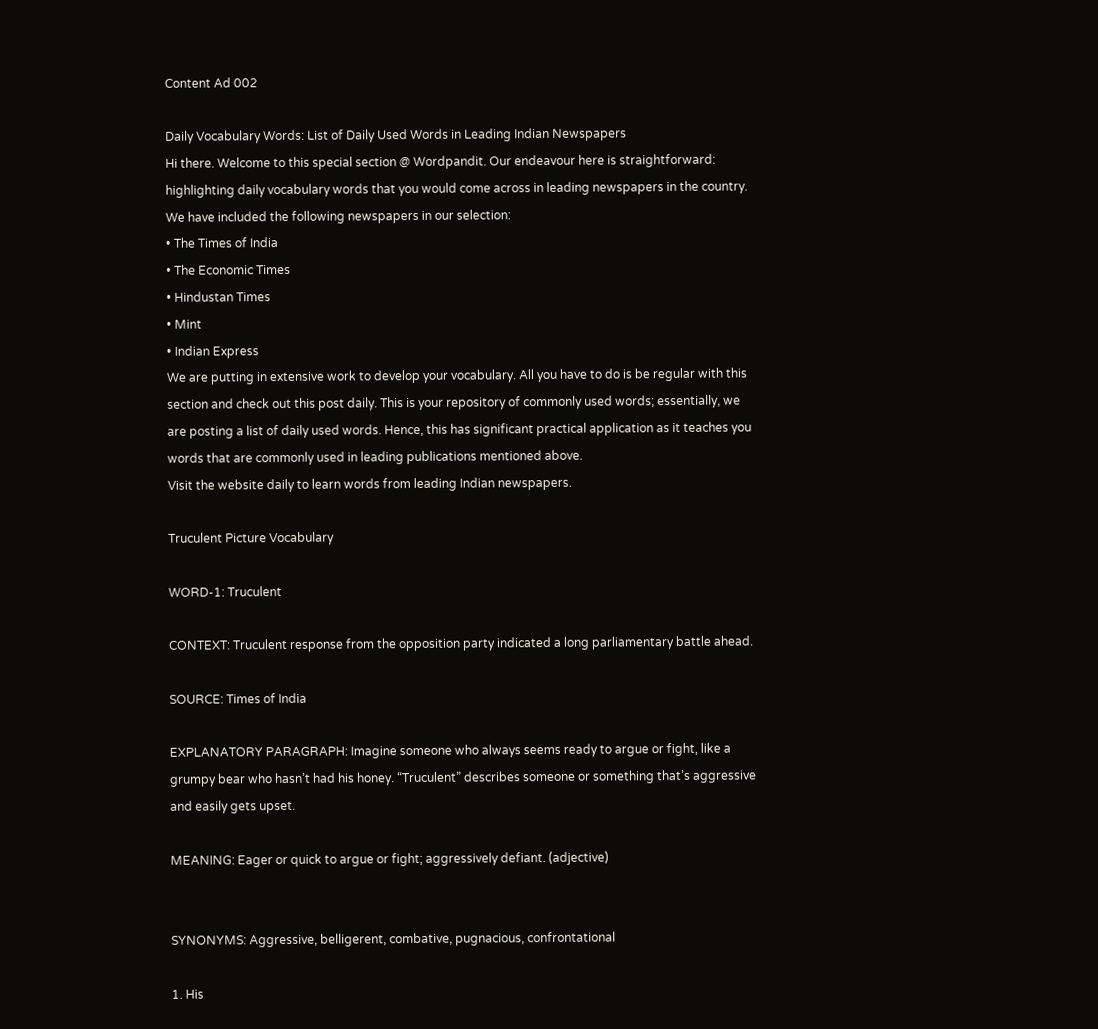Content Ad 002

Daily Vocabulary Words: List of Daily Used Words in Leading Indian Newspapers
Hi there. Welcome to this special section @ Wordpandit. Our endeavour here is straightforward: highlighting daily vocabulary words that you would come across in leading newspapers in the country. We have included the following newspapers in our selection:
• The Times of India
• The Economic Times
• Hindustan Times
• Mint
• Indian Express
We are putting in extensive work to develop your vocabulary. All you have to do is be regular with this section and check out this post daily. This is your repository of commonly used words; essentially, we are posting a list of daily used words. Hence, this has significant practical application as it teaches you words that are commonly used in leading publications mentioned above.
Visit the website daily to learn words from leading Indian newspapers.

Truculent Picture Vocabulary

WORD-1: Truculent

CONTEXT: Truculent response from the opposition party indicated a long parliamentary battle ahead.

SOURCE: Times of India

EXPLANATORY PARAGRAPH: Imagine someone who always seems ready to argue or fight, like a grumpy bear who hasn’t had his honey. “Truculent” describes someone or something that’s aggressive and easily gets upset.

MEANING: Eager or quick to argue or fight; aggressively defiant. (adjective)


SYNONYMS: Aggressive, belligerent, combative, pugnacious, confrontational

1. His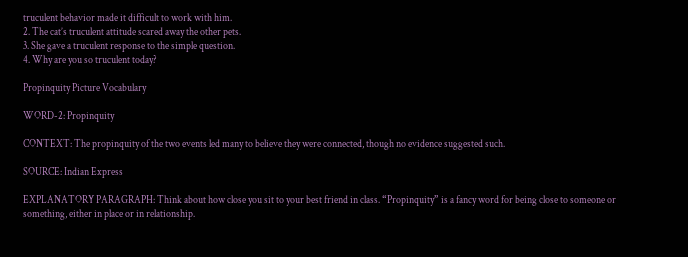truculent behavior made it difficult to work with him.
2. The cat’s truculent attitude scared away the other pets.
3. She gave a truculent response to the simple question.
4. Why are you so truculent today?

Propinquity Picture Vocabulary

WORD-2: Propinquity

CONTEXT: The propinquity of the two events led many to believe they were connected, though no evidence suggested such.

SOURCE: Indian Express

EXPLANATORY PARAGRAPH: Think about how close you sit to your best friend in class. “Propinquity” is a fancy word for being close to someone or something, either in place or in relationship.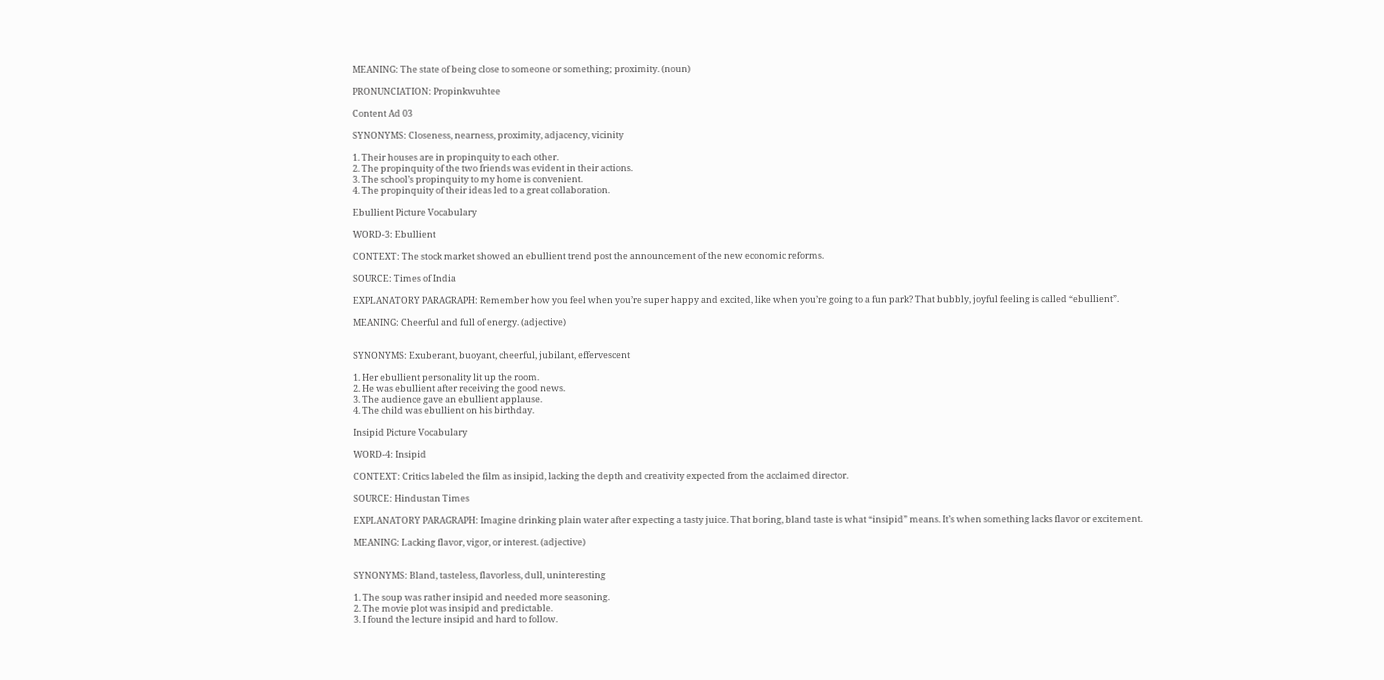MEANING: The state of being close to someone or something; proximity. (noun)

PRONUNCIATION: Propinkwuhtee

Content Ad 03

SYNONYMS: Closeness, nearness, proximity, adjacency, vicinity

1. Their houses are in propinquity to each other.
2. The propinquity of the two friends was evident in their actions.
3. The school’s propinquity to my home is convenient.
4. The propinquity of their ideas led to a great collaboration.

Ebullient Picture Vocabulary

WORD-3: Ebullient

CONTEXT: The stock market showed an ebullient trend post the announcement of the new economic reforms.

SOURCE: Times of India

EXPLANATORY PARAGRAPH: Remember how you feel when you’re super happy and excited, like when you’re going to a fun park? That bubbly, joyful feeling is called “ebullient”.

MEANING: Cheerful and full of energy. (adjective)


SYNONYMS: Exuberant, buoyant, cheerful, jubilant, effervescent

1. Her ebullient personality lit up the room.
2. He was ebullient after receiving the good news.
3. The audience gave an ebullient applause.
4. The child was ebullient on his birthday.

Insipid Picture Vocabulary

WORD-4: Insipid

CONTEXT: Critics labeled the film as insipid, lacking the depth and creativity expected from the acclaimed director.

SOURCE: Hindustan Times

EXPLANATORY PARAGRAPH: Imagine drinking plain water after expecting a tasty juice. That boring, bland taste is what “insipid” means. It’s when something lacks flavor or excitement.

MEANING: Lacking flavor, vigor, or interest. (adjective)


SYNONYMS: Bland, tasteless, flavorless, dull, uninteresting

1. The soup was rather insipid and needed more seasoning.
2. The movie plot was insipid and predictable.
3. I found the lecture insipid and hard to follow.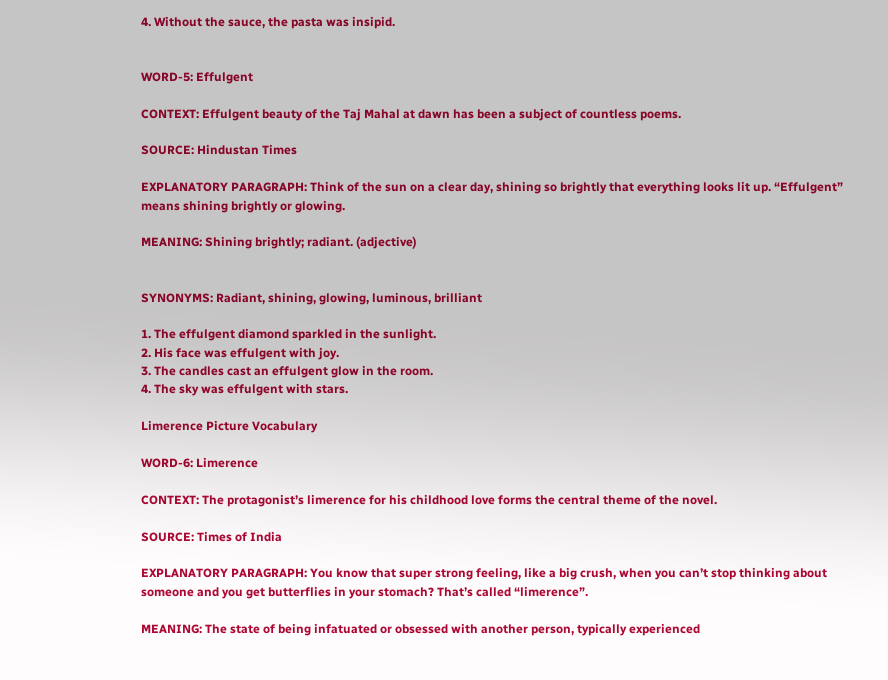4. Without the sauce, the pasta was insipid.


WORD-5: Effulgent

CONTEXT: Effulgent beauty of the Taj Mahal at dawn has been a subject of countless poems.

SOURCE: Hindustan Times

EXPLANATORY PARAGRAPH: Think of the sun on a clear day, shining so brightly that everything looks lit up. “Effulgent” means shining brightly or glowing.

MEANING: Shining brightly; radiant. (adjective)


SYNONYMS: Radiant, shining, glowing, luminous, brilliant

1. The effulgent diamond sparkled in the sunlight.
2. His face was effulgent with joy.
3. The candles cast an effulgent glow in the room.
4. The sky was effulgent with stars.

Limerence Picture Vocabulary

WORD-6: Limerence

CONTEXT: The protagonist’s limerence for his childhood love forms the central theme of the novel.

SOURCE: Times of India

EXPLANATORY PARAGRAPH: You know that super strong feeling, like a big crush, when you can’t stop thinking about someone and you get butterflies in your stomach? That’s called “limerence”.

MEANING: The state of being infatuated or obsessed with another person, typically experienced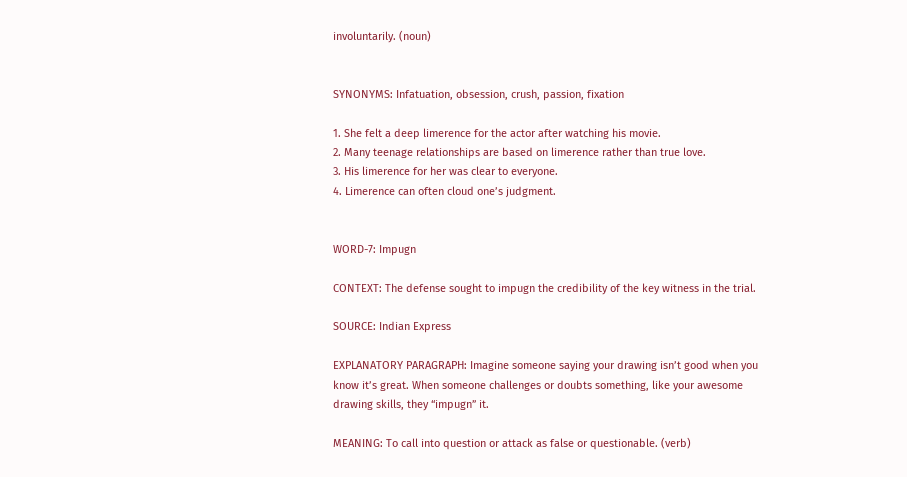involuntarily. (noun)


SYNONYMS: Infatuation, obsession, crush, passion, fixation

1. She felt a deep limerence for the actor after watching his movie.
2. Many teenage relationships are based on limerence rather than true love.
3. His limerence for her was clear to everyone.
4. Limerence can often cloud one’s judgment.


WORD-7: Impugn

CONTEXT: The defense sought to impugn the credibility of the key witness in the trial.

SOURCE: Indian Express

EXPLANATORY PARAGRAPH: Imagine someone saying your drawing isn’t good when you know it’s great. When someone challenges or doubts something, like your awesome drawing skills, they “impugn” it.

MEANING: To call into question or attack as false or questionable. (verb)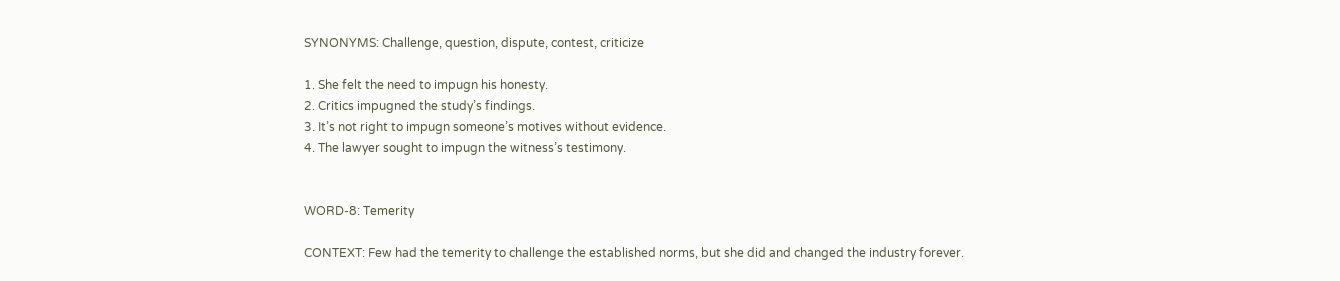SYNONYMS: Challenge, question, dispute, contest, criticize

1. She felt the need to impugn his honesty.
2. Critics impugned the study’s findings.
3. It’s not right to impugn someone’s motives without evidence.
4. The lawyer sought to impugn the witness’s testimony.


WORD-8: Temerity

CONTEXT: Few had the temerity to challenge the established norms, but she did and changed the industry forever.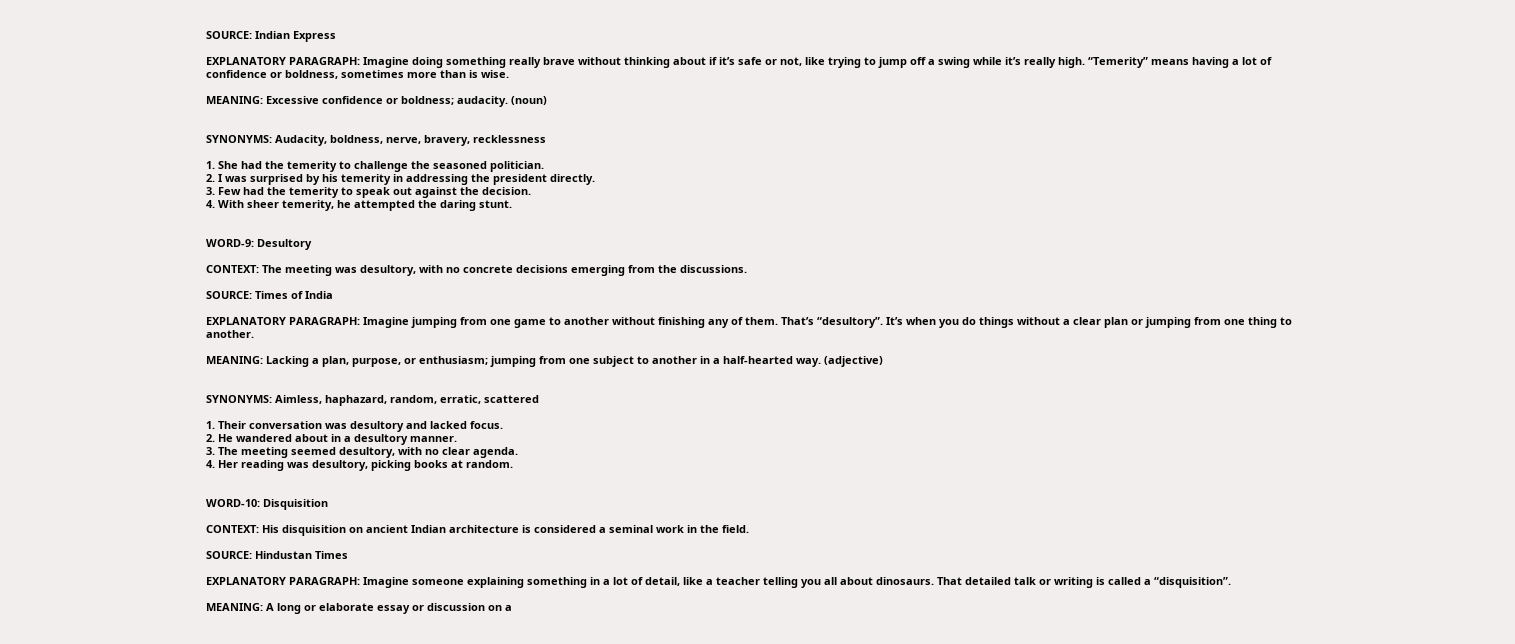SOURCE: Indian Express

EXPLANATORY PARAGRAPH: Imagine doing something really brave without thinking about if it’s safe or not, like trying to jump off a swing while it’s really high. “Temerity” means having a lot of confidence or boldness, sometimes more than is wise.

MEANING: Excessive confidence or boldness; audacity. (noun)


SYNONYMS: Audacity, boldness, nerve, bravery, recklessness

1. She had the temerity to challenge the seasoned politician.
2. I was surprised by his temerity in addressing the president directly.
3. Few had the temerity to speak out against the decision.
4. With sheer temerity, he attempted the daring stunt.


WORD-9: Desultory

CONTEXT: The meeting was desultory, with no concrete decisions emerging from the discussions.

SOURCE: Times of India

EXPLANATORY PARAGRAPH: Imagine jumping from one game to another without finishing any of them. That’s “desultory”. It’s when you do things without a clear plan or jumping from one thing to another.

MEANING: Lacking a plan, purpose, or enthusiasm; jumping from one subject to another in a half-hearted way. (adjective)


SYNONYMS: Aimless, haphazard, random, erratic, scattered

1. Their conversation was desultory and lacked focus.
2. He wandered about in a desultory manner.
3. The meeting seemed desultory, with no clear agenda.
4. Her reading was desultory, picking books at random.


WORD-10: Disquisition

CONTEXT: His disquisition on ancient Indian architecture is considered a seminal work in the field.

SOURCE: Hindustan Times

EXPLANATORY PARAGRAPH: Imagine someone explaining something in a lot of detail, like a teacher telling you all about dinosaurs. That detailed talk or writing is called a “disquisition”.

MEANING: A long or elaborate essay or discussion on a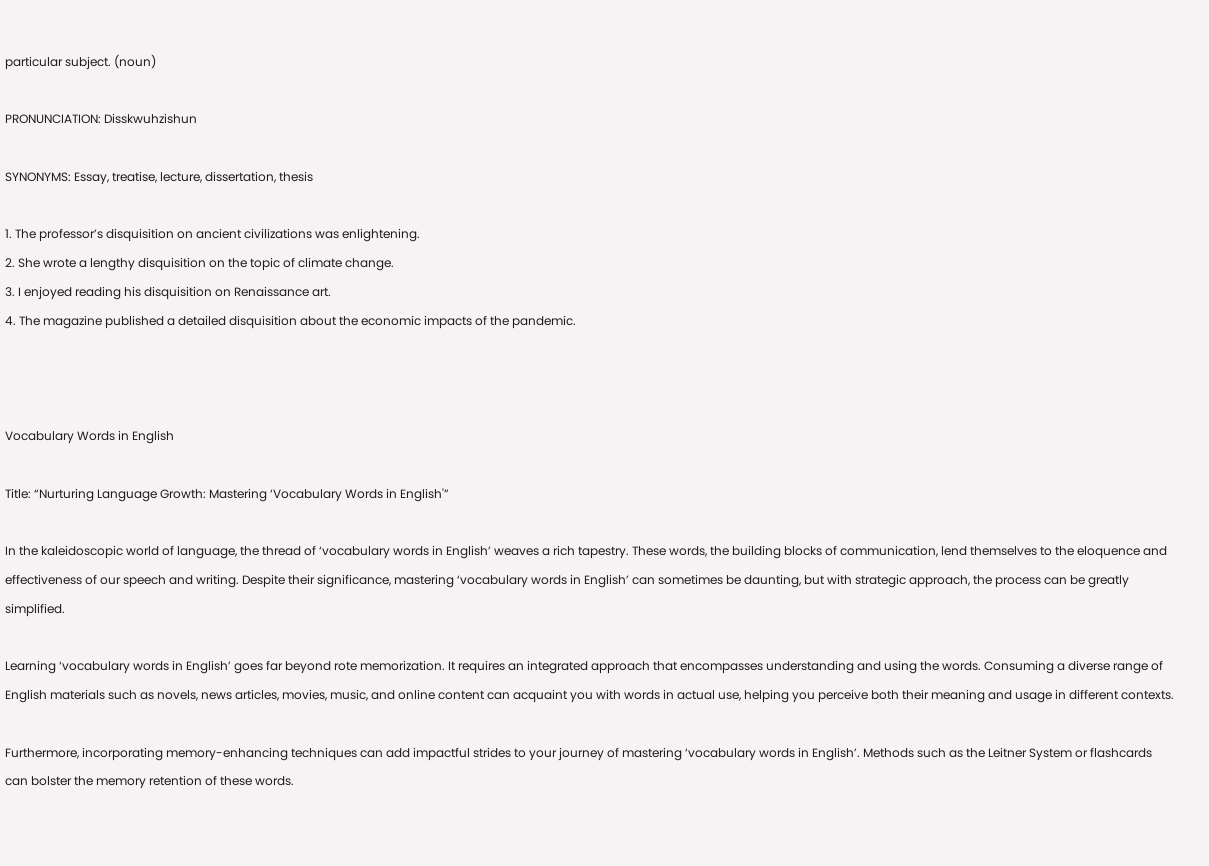particular subject. (noun)

PRONUNCIATION: Disskwuhzishun

SYNONYMS: Essay, treatise, lecture, dissertation, thesis

1. The professor’s disquisition on ancient civilizations was enlightening.
2. She wrote a lengthy disquisition on the topic of climate change.
3. I enjoyed reading his disquisition on Renaissance art.
4. The magazine published a detailed disquisition about the economic impacts of the pandemic.



Vocabulary Words in English

Title: “Nurturing Language Growth: Mastering ‘Vocabulary Words in English'”

In the kaleidoscopic world of language, the thread of ‘vocabulary words in English’ weaves a rich tapestry. These words, the building blocks of communication, lend themselves to the eloquence and effectiveness of our speech and writing. Despite their significance, mastering ‘vocabulary words in English’ can sometimes be daunting, but with strategic approach, the process can be greatly simplified.

Learning ‘vocabulary words in English’ goes far beyond rote memorization. It requires an integrated approach that encompasses understanding and using the words. Consuming a diverse range of English materials such as novels, news articles, movies, music, and online content can acquaint you with words in actual use, helping you perceive both their meaning and usage in different contexts.

Furthermore, incorporating memory-enhancing techniques can add impactful strides to your journey of mastering ‘vocabulary words in English’. Methods such as the Leitner System or flashcards can bolster the memory retention of these words.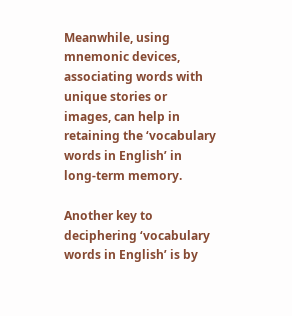Meanwhile, using mnemonic devices, associating words with unique stories or images, can help in retaining the ‘vocabulary words in English’ in long-term memory.

Another key to deciphering ‘vocabulary words in English’ is by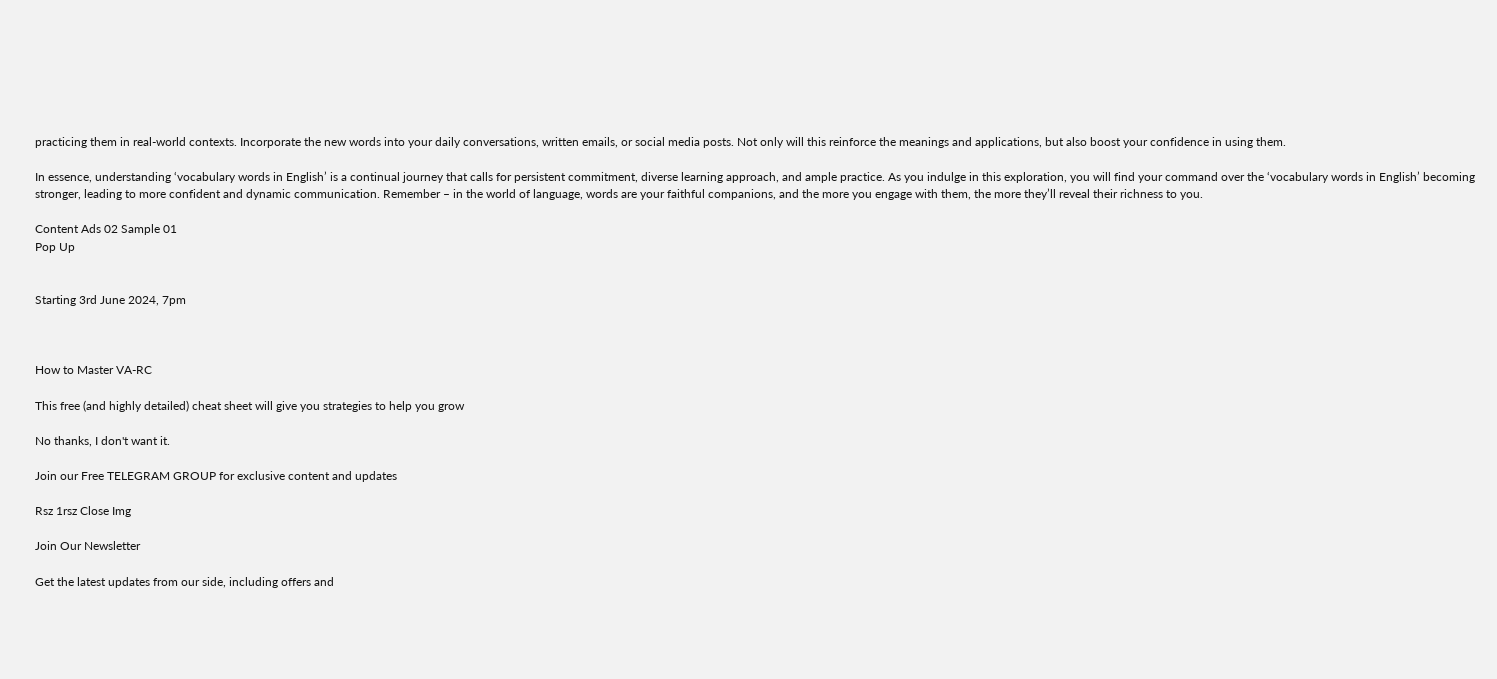practicing them in real-world contexts. Incorporate the new words into your daily conversations, written emails, or social media posts. Not only will this reinforce the meanings and applications, but also boost your confidence in using them.

In essence, understanding ‘vocabulary words in English’ is a continual journey that calls for persistent commitment, diverse learning approach, and ample practice. As you indulge in this exploration, you will find your command over the ‘vocabulary words in English’ becoming stronger, leading to more confident and dynamic communication. Remember – in the world of language, words are your faithful companions, and the more you engage with them, the more they’ll reveal their richness to you.

Content Ads 02 Sample 01
Pop Up


Starting 3rd June 2024, 7pm



How to Master VA-RC

This free (and highly detailed) cheat sheet will give you strategies to help you grow

No thanks, I don't want it.

Join our Free TELEGRAM GROUP for exclusive content and updates

Rsz 1rsz Close Img

Join Our Newsletter

Get the latest updates from our side, including offers and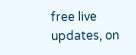free live updates, on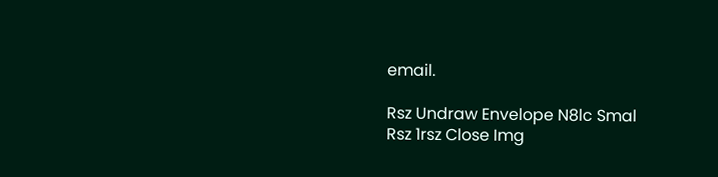email.

Rsz Undraw Envelope N8lc Smal
Rsz 1rsz Close Img